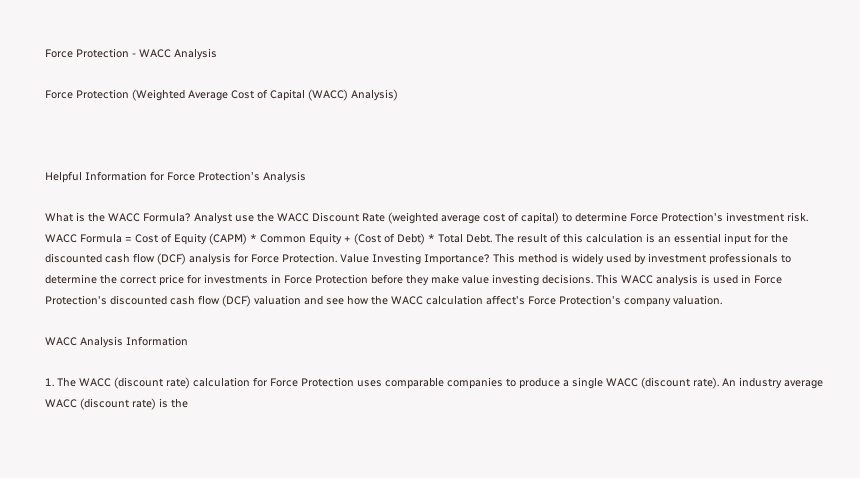Force Protection - WACC Analysis

Force Protection (Weighted Average Cost of Capital (WACC) Analysis)



Helpful Information for Force Protection's Analysis

What is the WACC Formula? Analyst use the WACC Discount Rate (weighted average cost of capital) to determine Force Protection's investment risk. WACC Formula = Cost of Equity (CAPM) * Common Equity + (Cost of Debt) * Total Debt. The result of this calculation is an essential input for the discounted cash flow (DCF) analysis for Force Protection. Value Investing Importance? This method is widely used by investment professionals to determine the correct price for investments in Force Protection before they make value investing decisions. This WACC analysis is used in Force Protection's discounted cash flow (DCF) valuation and see how the WACC calculation affect's Force Protection's company valuation.

WACC Analysis Information

1. The WACC (discount rate) calculation for Force Protection uses comparable companies to produce a single WACC (discount rate). An industry average WACC (discount rate) is the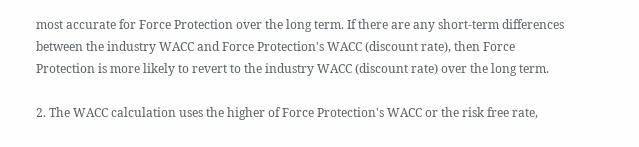most accurate for Force Protection over the long term. If there are any short-term differences between the industry WACC and Force Protection's WACC (discount rate), then Force Protection is more likely to revert to the industry WACC (discount rate) over the long term.

2. The WACC calculation uses the higher of Force Protection's WACC or the risk free rate,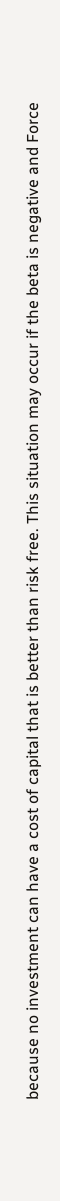because no investment can have a cost of capital that is better than risk free. This situation may occur if the beta is negative and Force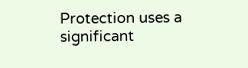Protection uses a significant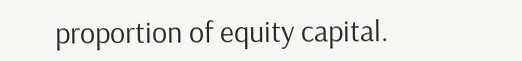proportion of equity capital.